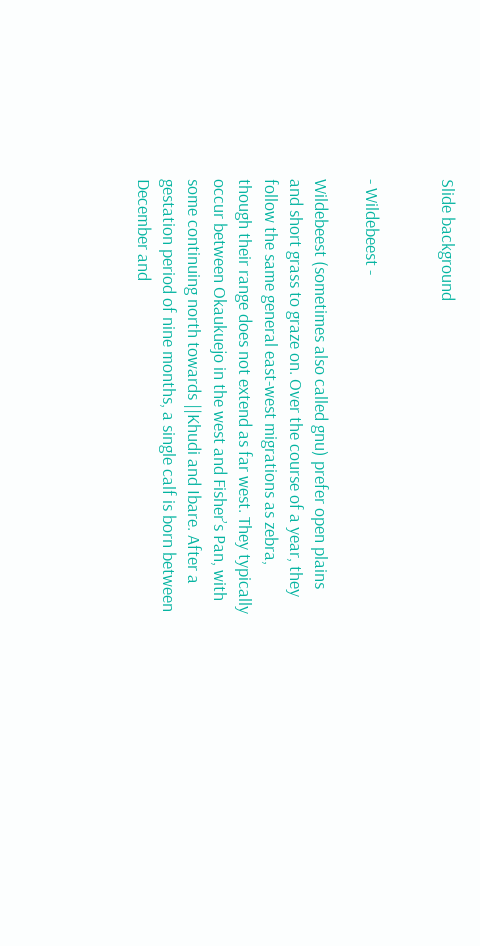Slide background


- Wildebeest -

Wildebeest (sometimes also called gnu) prefer open plains and short grass to graze on. Over the course of a year, they follow the same general east-west migrations as zebra, though their range does not extend as far west. They typically occur between Okaukuejo in the west and Fisher’s Pan, with some continuing north towards ||Khudi and Ibare. After a gestation period of nine months, a single calf is born between December and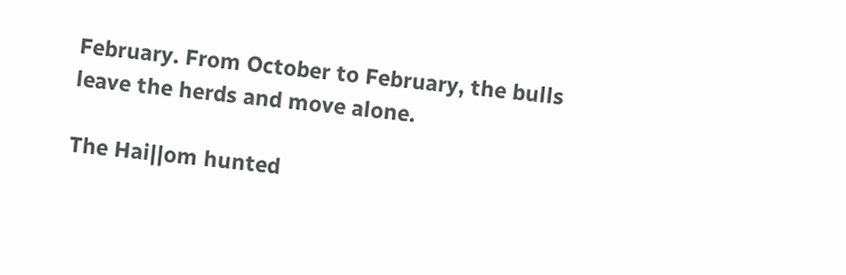February. From October to February, the bulls leave the herds and move alone.

The Hai||om hunted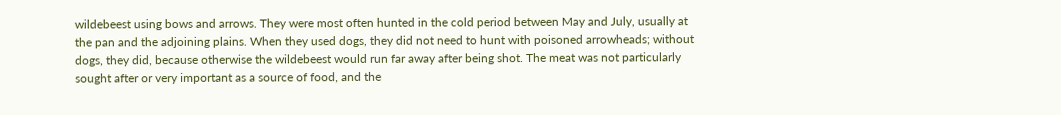wildebeest using bows and arrows. They were most often hunted in the cold period between May and July, usually at the pan and the adjoining plains. When they used dogs, they did not need to hunt with poisoned arrowheads; without dogs, they did, because otherwise the wildebeest would run far away after being shot. The meat was not particularly sought after or very important as a source of food, and the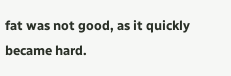fat was not good, as it quickly became hard.